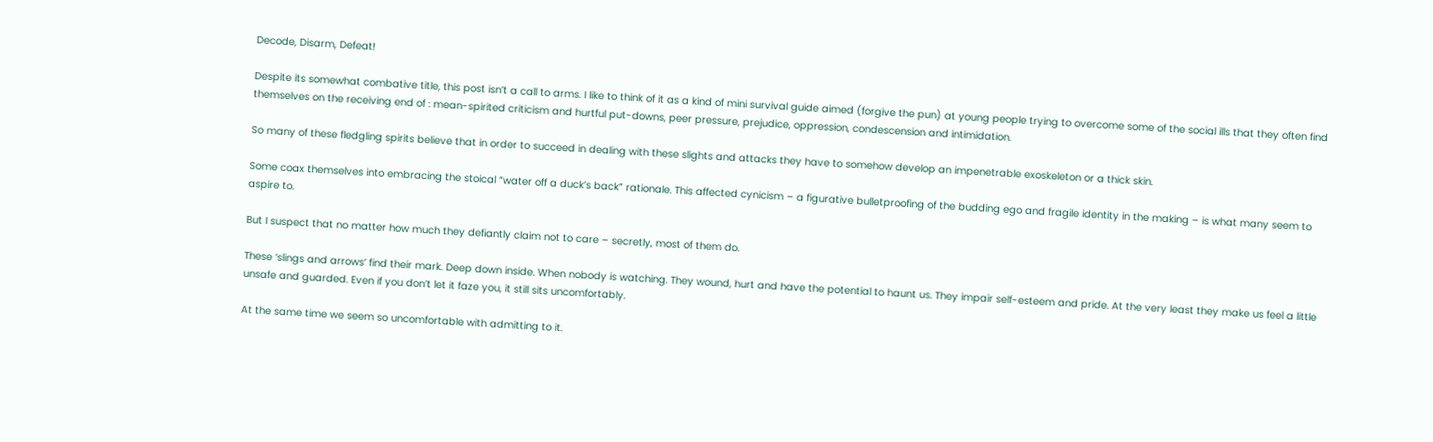Decode, Disarm, Defeat!

Despite its somewhat combative title, this post isn’t a call to arms. I like to think of it as a kind of mini survival guide aimed (forgive the pun) at young people trying to overcome some of the social ills that they often find themselves on the receiving end of : mean-spirited criticism and hurtful put-downs, peer pressure, prejudice, oppression, condescension and intimidation.

So many of these fledgling spirits believe that in order to succeed in dealing with these slights and attacks they have to somehow develop an impenetrable exoskeleton or a thick skin.

Some coax themselves into embracing the stoical “water off a duck’s back” rationale. This affected cynicism – a figurative bulletproofing of the budding ego and fragile identity in the making – is what many seem to aspire to.

But I suspect that no matter how much they defiantly claim not to care – secretly, most of them do.

These ‘slings and arrows’ find their mark. Deep down inside. When nobody is watching. They wound, hurt and have the potential to haunt us. They impair self-esteem and pride. At the very least they make us feel a little unsafe and guarded. Even if you don’t let it faze you, it still sits uncomfortably.

At the same time we seem so uncomfortable with admitting to it.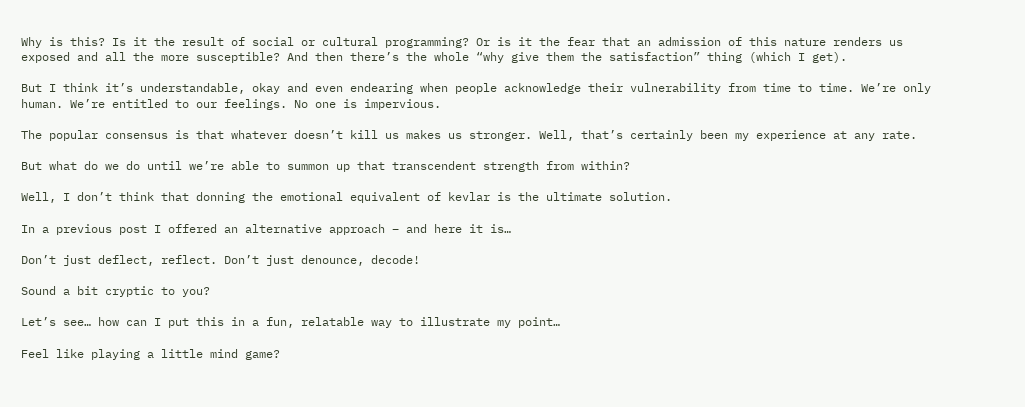Why is this? Is it the result of social or cultural programming? Or is it the fear that an admission of this nature renders us exposed and all the more susceptible? And then there’s the whole “why give them the satisfaction” thing (which I get).

But I think it’s understandable, okay and even endearing when people acknowledge their vulnerability from time to time. We’re only human. We’re entitled to our feelings. No one is impervious.

The popular consensus is that whatever doesn’t kill us makes us stronger. Well, that’s certainly been my experience at any rate.

But what do we do until we’re able to summon up that transcendent strength from within?

Well, I don’t think that donning the emotional equivalent of kevlar is the ultimate solution.

In a previous post I offered an alternative approach – and here it is…

Don’t just deflect, reflect. Don’t just denounce, decode!

Sound a bit cryptic to you?

Let’s see… how can I put this in a fun, relatable way to illustrate my point…

Feel like playing a little mind game?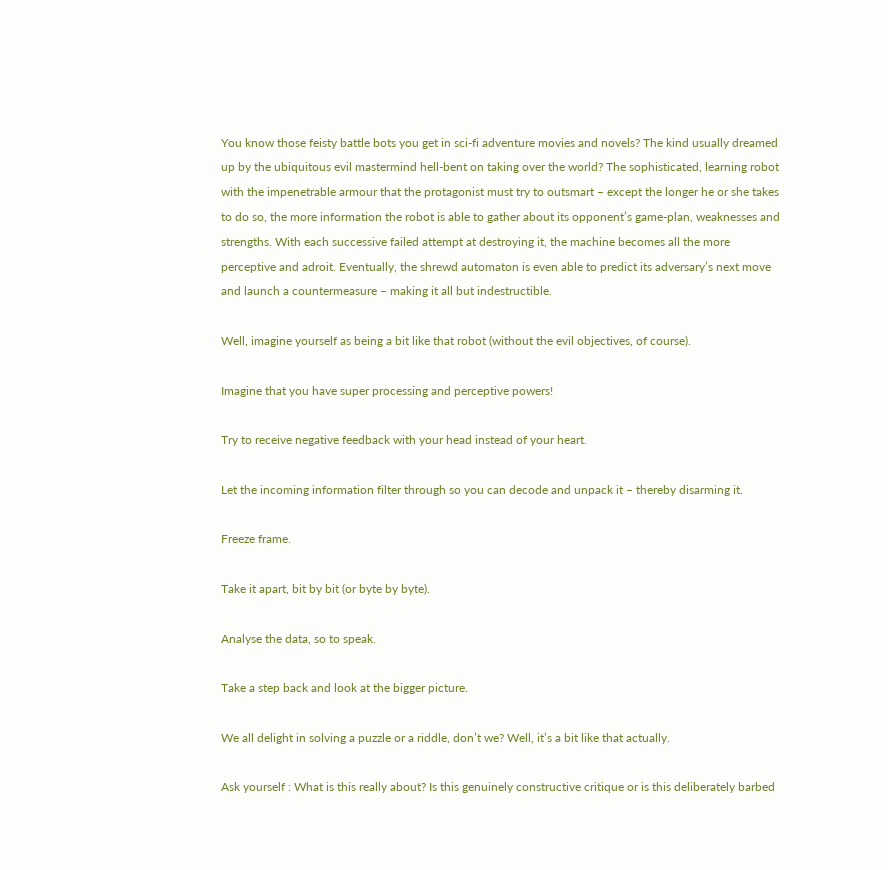You know those feisty battle bots you get in sci-fi adventure movies and novels? The kind usually dreamed up by the ubiquitous evil mastermind hell-bent on taking over the world? The sophisticated, learning robot with the impenetrable armour that the protagonist must try to outsmart – except the longer he or she takes to do so, the more information the robot is able to gather about its opponent’s game-plan, weaknesses and strengths. With each successive failed attempt at destroying it, the machine becomes all the more perceptive and adroit. Eventually, the shrewd automaton is even able to predict its adversary’s next move and launch a countermeasure – making it all but indestructible.

Well, imagine yourself as being a bit like that robot (without the evil objectives, of course).

Imagine that you have super processing and perceptive powers!

Try to receive negative feedback with your head instead of your heart.

Let the incoming information filter through so you can decode and unpack it – thereby disarming it.

Freeze frame.

Take it apart, bit by bit (or byte by byte).

Analyse the data, so to speak.

Take a step back and look at the bigger picture.

We all delight in solving a puzzle or a riddle, don’t we? Well, it’s a bit like that actually.

Ask yourself : What is this really about? Is this genuinely constructive critique or is this deliberately barbed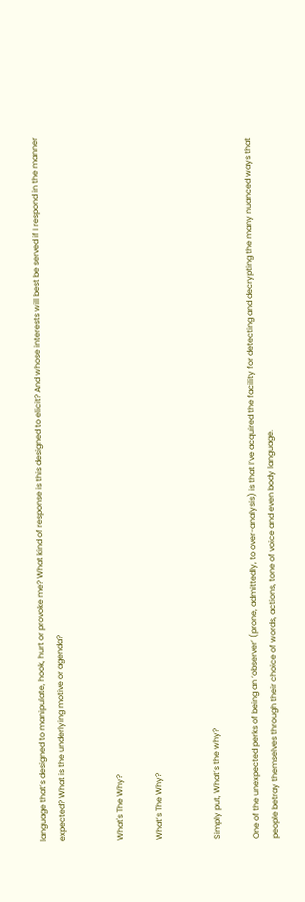language that’s designed to manipulate, hook, hurt or provoke me? What kind of response is this designed to elicit? And whose interests will best be served if I respond in the manner expected? What is the underlying motive or agenda?


What's The Why?

What’s The Why?


Simply put, What’s the why?

One of the unexpected perks of being an ‘observer’ (prone, admittedly, to over-analysis) is that I’ve acquired the facility for detecting and decrypting the many nuanced ways that people betray themselves through their choice of words, actions, tone of voice and even body language.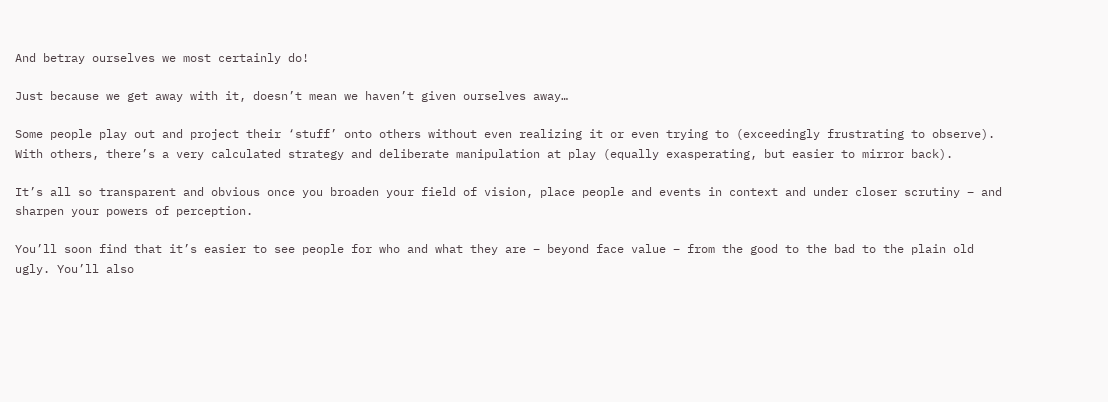And betray ourselves we most certainly do!

Just because we get away with it, doesn’t mean we haven’t given ourselves away…

Some people play out and project their ‘stuff’ onto others without even realizing it or even trying to (exceedingly frustrating to observe). With others, there’s a very calculated strategy and deliberate manipulation at play (equally exasperating, but easier to mirror back).

It’s all so transparent and obvious once you broaden your field of vision, place people and events in context and under closer scrutiny – and sharpen your powers of perception.

You’ll soon find that it’s easier to see people for who and what they are – beyond face value – from the good to the bad to the plain old ugly. You’ll also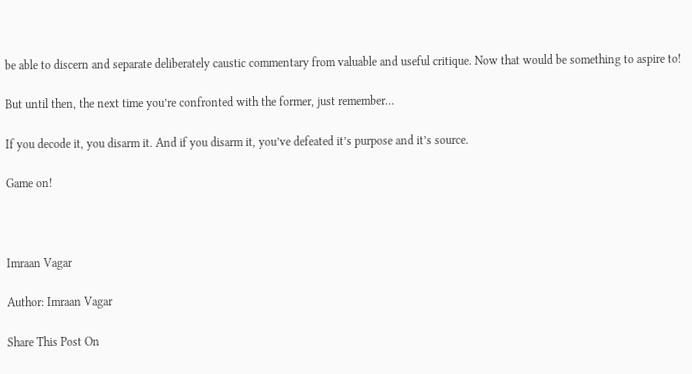be able to discern and separate deliberately caustic commentary from valuable and useful critique. Now that would be something to aspire to!

But until then, the next time you’re confronted with the former, just remember…

If you decode it, you disarm it. And if you disarm it, you’ve defeated it’s purpose and it’s source.

Game on!



Imraan Vagar

Author: Imraan Vagar

Share This Post On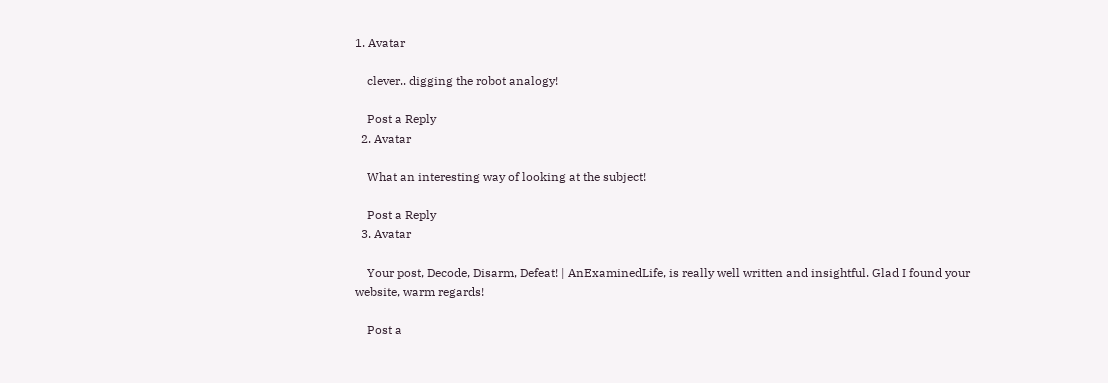1. Avatar

    clever.. digging the robot analogy!

    Post a Reply
  2. Avatar

    What an interesting way of looking at the subject!

    Post a Reply
  3. Avatar

    Your post, Decode, Disarm, Defeat! | AnExaminedLife, is really well written and insightful. Glad I found your website, warm regards!

    Post a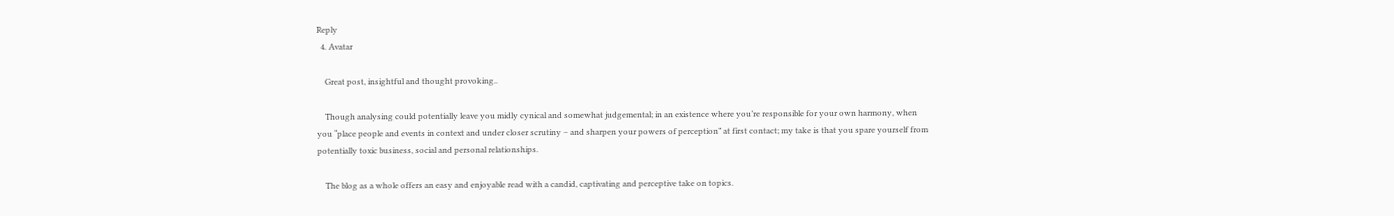Reply
  4. Avatar

    Great post, insightful and thought provoking..

    Though analysing could potentially leave you midly cynical and somewhat judgemental; in an existence where you’re responsible for your own harmony, when you “place people and events in context and under closer scrutiny – and sharpen your powers of perception” at first contact; my take is that you spare yourself from potentially toxic business, social and personal relationships.

    The blog as a whole offers an easy and enjoyable read with a candid, captivating and perceptive take on topics.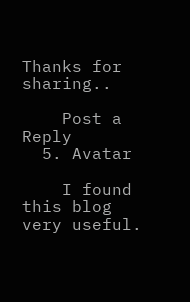Thanks for sharing..

    Post a Reply
  5. Avatar

    I found this blog very useful.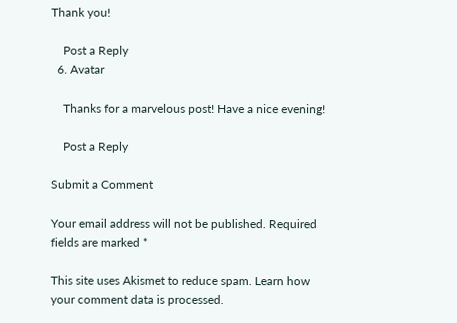Thank you!

    Post a Reply
  6. Avatar

    Thanks for a marvelous post! Have a nice evening!

    Post a Reply

Submit a Comment

Your email address will not be published. Required fields are marked *

This site uses Akismet to reduce spam. Learn how your comment data is processed.